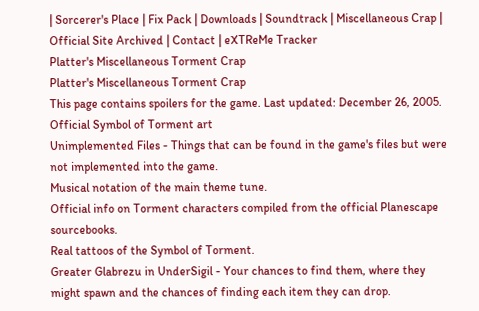| Sorcerer's Place | Fix Pack | Downloads | Soundtrack | Miscellaneous Crap | Official Site Archived | Contact | eXTReMe Tracker
Platter's Miscellaneous Torment Crap
Platter's Miscellaneous Torment Crap
This page contains spoilers for the game. Last updated: December 26, 2005.
Official Symbol of Torment art
Unimplemented Files - Things that can be found in the game's files but were not implemented into the game.
Musical notation of the main theme tune.
Official info on Torment characters compiled from the official Planescape sourcebooks.
Real tattoos of the Symbol of Torment.
Greater Glabrezu in UnderSigil - Your chances to find them, where they might spawn and the chances of finding each item they can drop.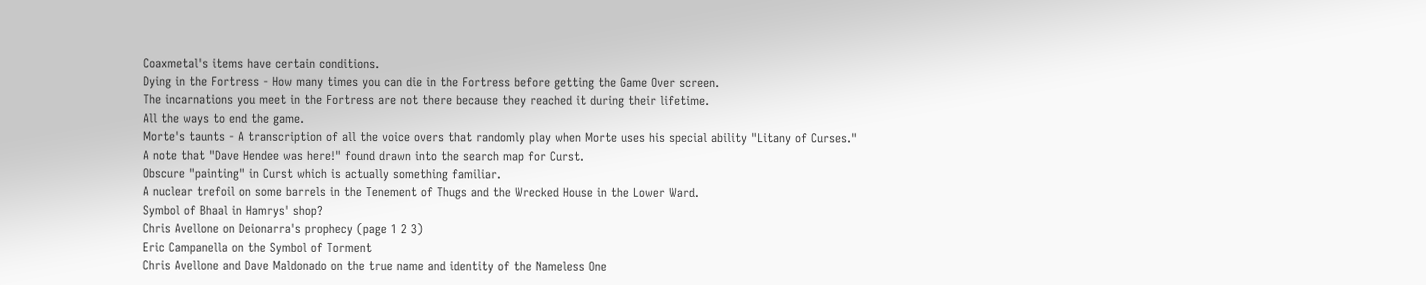Coaxmetal's items have certain conditions.
Dying in the Fortress - How many times you can die in the Fortress before getting the Game Over screen.
The incarnations you meet in the Fortress are not there because they reached it during their lifetime.
All the ways to end the game.
Morte's taunts - A transcription of all the voice overs that randomly play when Morte uses his special ability "Litany of Curses."
A note that "Dave Hendee was here!" found drawn into the search map for Curst.
Obscure "painting" in Curst which is actually something familiar.
A nuclear trefoil on some barrels in the Tenement of Thugs and the Wrecked House in the Lower Ward.
Symbol of Bhaal in Hamrys' shop?
Chris Avellone on Deionarra's prophecy (page 1 2 3)
Eric Campanella on the Symbol of Torment
Chris Avellone and Dave Maldonado on the true name and identity of the Nameless One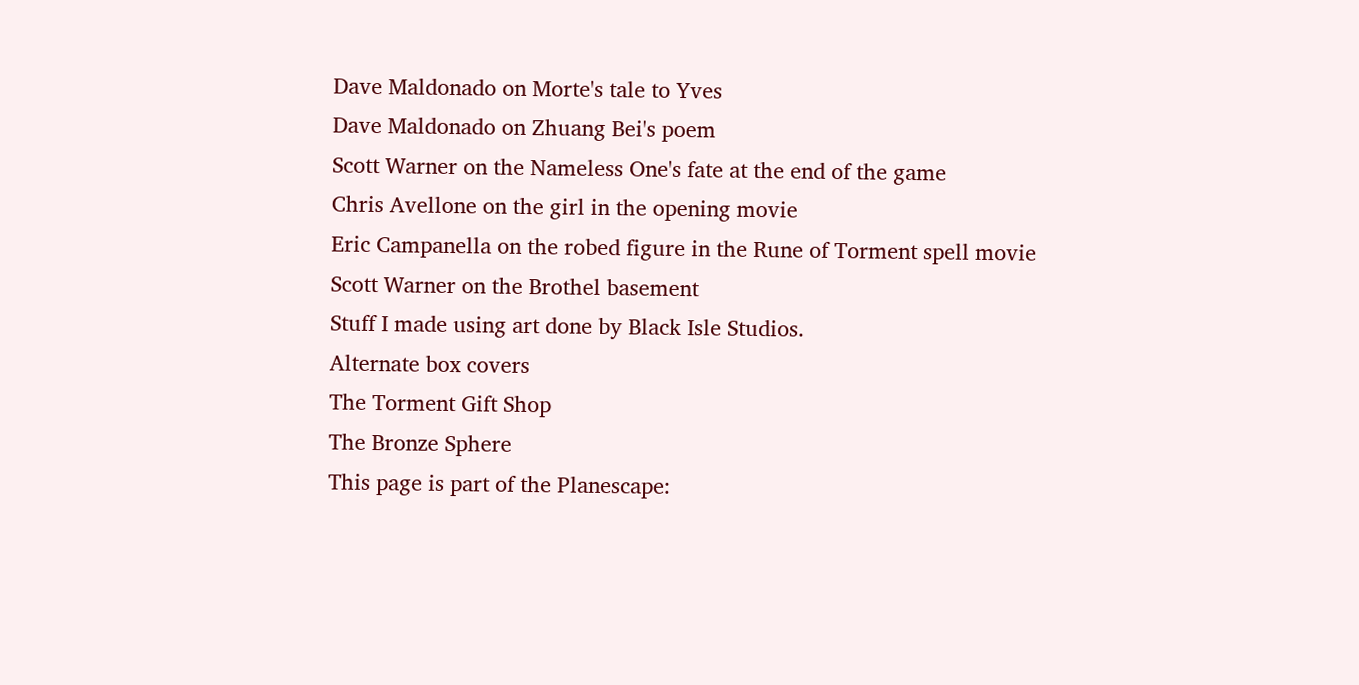Dave Maldonado on Morte's tale to Yves
Dave Maldonado on Zhuang Bei's poem
Scott Warner on the Nameless One's fate at the end of the game
Chris Avellone on the girl in the opening movie
Eric Campanella on the robed figure in the Rune of Torment spell movie
Scott Warner on the Brothel basement
Stuff I made using art done by Black Isle Studios.
Alternate box covers
The Torment Gift Shop
The Bronze Sphere
This page is part of the Planescape: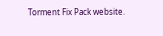Torment Fix Pack website.